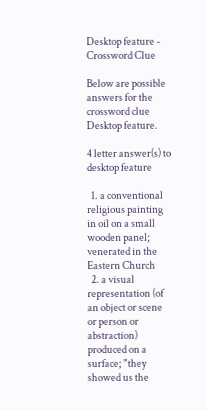Desktop feature - Crossword Clue

Below are possible answers for the crossword clue Desktop feature.

4 letter answer(s) to desktop feature

  1. a conventional religious painting in oil on a small wooden panel; venerated in the Eastern Church
  2. a visual representation (of an object or scene or person or abstraction) produced on a surface; "they showed us the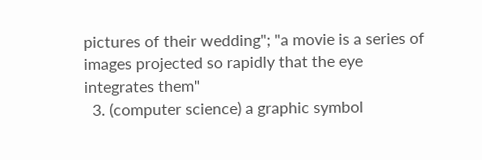pictures of their wedding"; "a movie is a series of images projected so rapidly that the eye integrates them"
  3. (computer science) a graphic symbol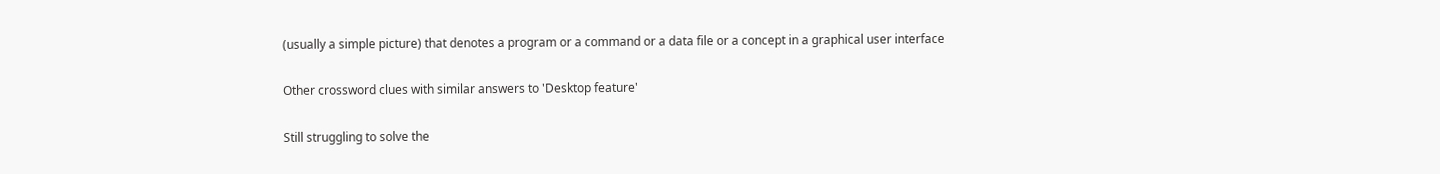(usually a simple picture) that denotes a program or a command or a data file or a concept in a graphical user interface

Other crossword clues with similar answers to 'Desktop feature'

Still struggling to solve the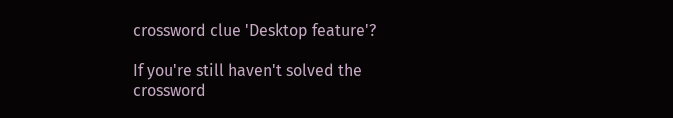crossword clue 'Desktop feature'?

If you're still haven't solved the crossword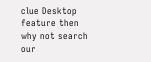clue Desktop feature then why not search our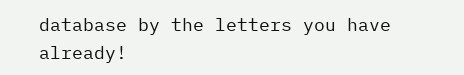database by the letters you have already!